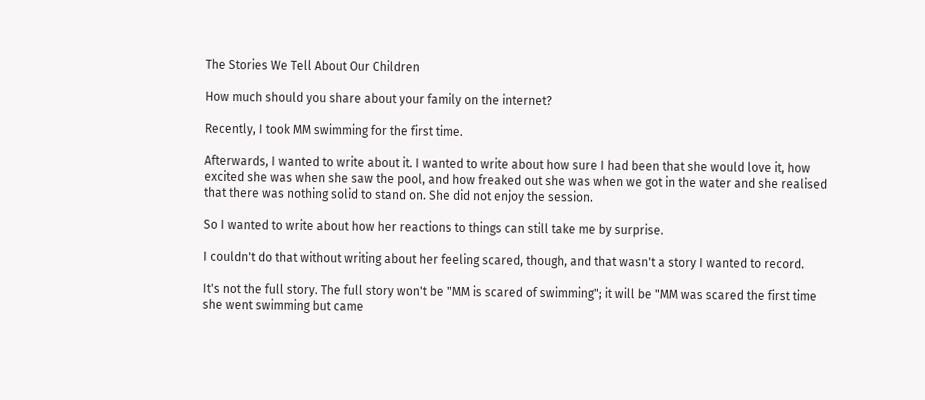The Stories We Tell About Our Children

How much should you share about your family on the internet?

Recently, I took MM swimming for the first time.

Afterwards, I wanted to write about it. I wanted to write about how sure I had been that she would love it, how excited she was when she saw the pool, and how freaked out she was when we got in the water and she realised that there was nothing solid to stand on. She did not enjoy the session.

So I wanted to write about how her reactions to things can still take me by surprise.

I couldn't do that without writing about her feeling scared, though, and that wasn't a story I wanted to record.

It's not the full story. The full story won't be "MM is scared of swimming"; it will be "MM was scared the first time she went swimming but came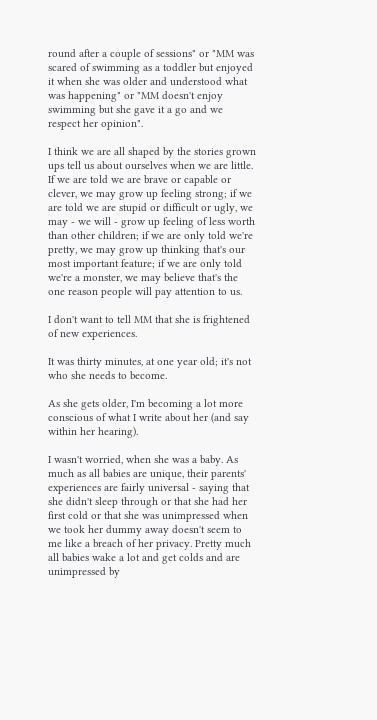round after a couple of sessions" or "MM was scared of swimming as a toddler but enjoyed it when she was older and understood what was happening" or "MM doesn't enjoy swimming but she gave it a go and we respect her opinion".

I think we are all shaped by the stories grown ups tell us about ourselves when we are little. If we are told we are brave or capable or clever, we may grow up feeling strong; if we are told we are stupid or difficult or ugly, we may - we will - grow up feeling of less worth than other children; if we are only told we're pretty, we may grow up thinking that's our most important feature; if we are only told we're a monster, we may believe that's the one reason people will pay attention to us.

I don't want to tell MM that she is frightened of new experiences.

It was thirty minutes, at one year old; it's not who she needs to become.

As she gets older, I'm becoming a lot more conscious of what I write about her (and say within her hearing).

I wasn't worried, when she was a baby. As much as all babies are unique, their parents' experiences are fairly universal - saying that she didn't sleep through or that she had her first cold or that she was unimpressed when we took her dummy away doesn't seem to me like a breach of her privacy. Pretty much all babies wake a lot and get colds and are unimpressed by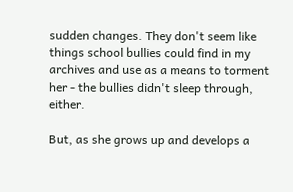sudden changes. They don't seem like things school bullies could find in my archives and use as a means to torment her - the bullies didn't sleep through, either.

But, as she grows up and develops a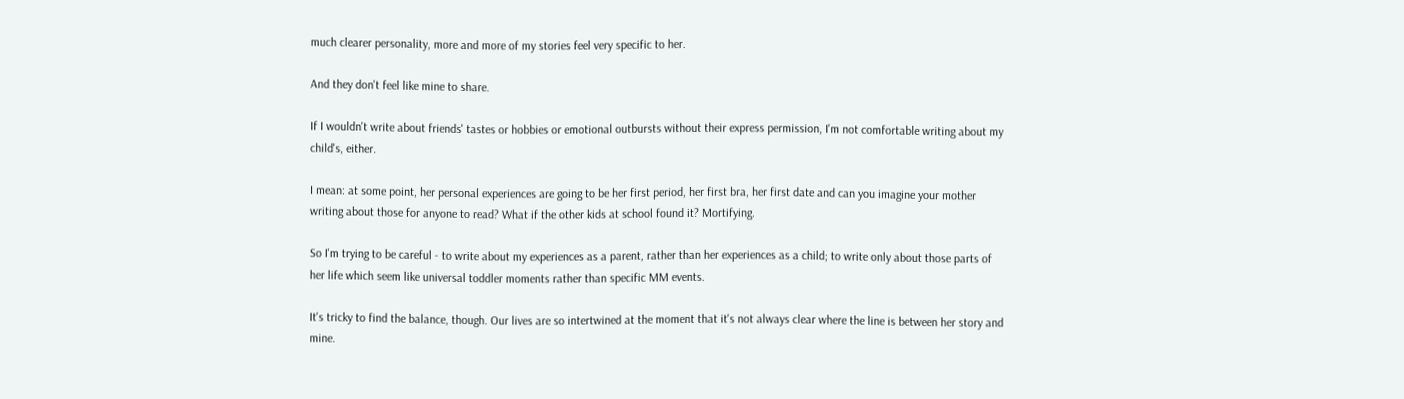much clearer personality, more and more of my stories feel very specific to her.

And they don't feel like mine to share.

If I wouldn't write about friends' tastes or hobbies or emotional outbursts without their express permission, I'm not comfortable writing about my child's, either.

I mean: at some point, her personal experiences are going to be her first period, her first bra, her first date and can you imagine your mother writing about those for anyone to read? What if the other kids at school found it? Mortifying.

So I'm trying to be careful - to write about my experiences as a parent, rather than her experiences as a child; to write only about those parts of her life which seem like universal toddler moments rather than specific MM events.

It's tricky to find the balance, though. Our lives are so intertwined at the moment that it's not always clear where the line is between her story and mine.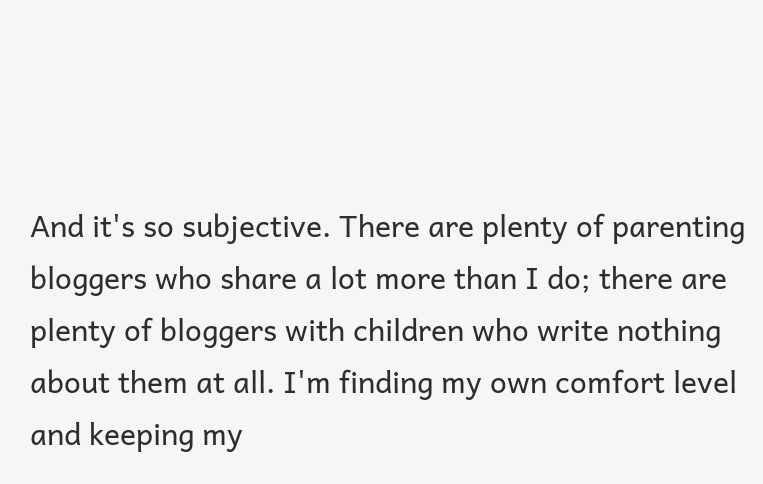And it's so subjective. There are plenty of parenting bloggers who share a lot more than I do; there are plenty of bloggers with children who write nothing about them at all. I'm finding my own comfort level and keeping my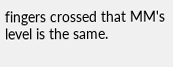fingers crossed that MM's level is the same.